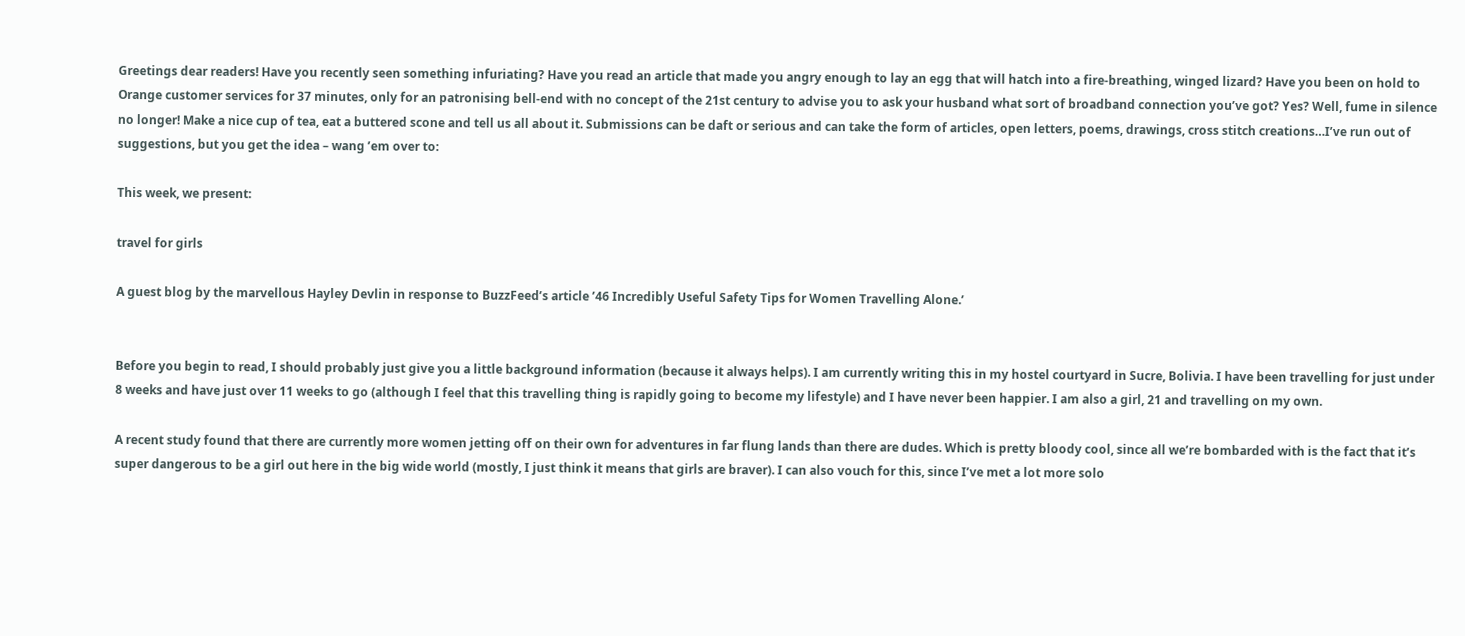Greetings dear readers! Have you recently seen something infuriating? Have you read an article that made you angry enough to lay an egg that will hatch into a fire-breathing, winged lizard? Have you been on hold to Orange customer services for 37 minutes, only for an patronising bell-end with no concept of the 21st century to advise you to ask your husband what sort of broadband connection you’ve got? Yes? Well, fume in silence no longer! Make a nice cup of tea, eat a buttered scone and tell us all about it. Submissions can be daft or serious and can take the form of articles, open letters, poems, drawings, cross stitch creations…I’ve run out of suggestions, but you get the idea – wang ’em over to:

This week, we present:

travel for girls

A guest blog by the marvellous Hayley Devlin in response to BuzzFeed’s article ’46 Incredibly Useful Safety Tips for Women Travelling Alone.’


Before you begin to read, I should probably just give you a little background information (because it always helps). I am currently writing this in my hostel courtyard in Sucre, Bolivia. I have been travelling for just under 8 weeks and have just over 11 weeks to go (although I feel that this travelling thing is rapidly going to become my lifestyle) and I have never been happier. I am also a girl, 21 and travelling on my own.

A recent study found that there are currently more women jetting off on their own for adventures in far flung lands than there are dudes. Which is pretty bloody cool, since all we’re bombarded with is the fact that it’s super dangerous to be a girl out here in the big wide world (mostly, I just think it means that girls are braver). I can also vouch for this, since I’ve met a lot more solo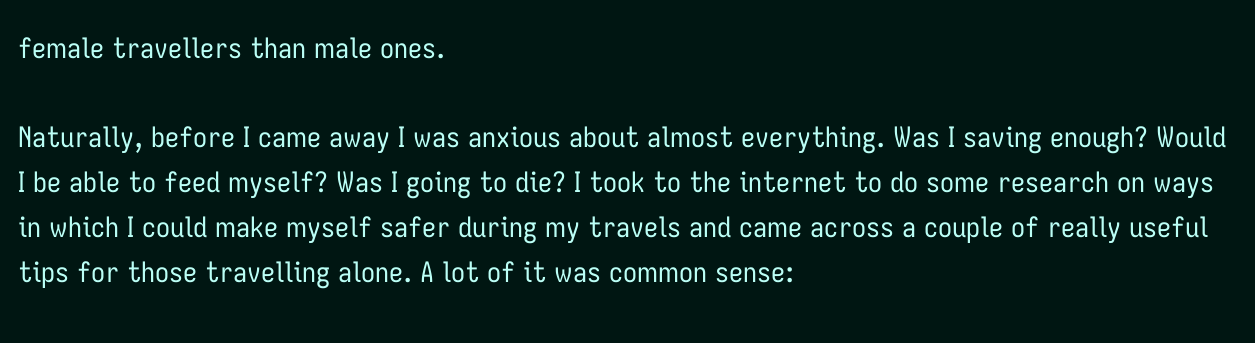female travellers than male ones.

Naturally, before I came away I was anxious about almost everything. Was I saving enough? Would I be able to feed myself? Was I going to die? I took to the internet to do some research on ways in which I could make myself safer during my travels and came across a couple of really useful tips for those travelling alone. A lot of it was common sense: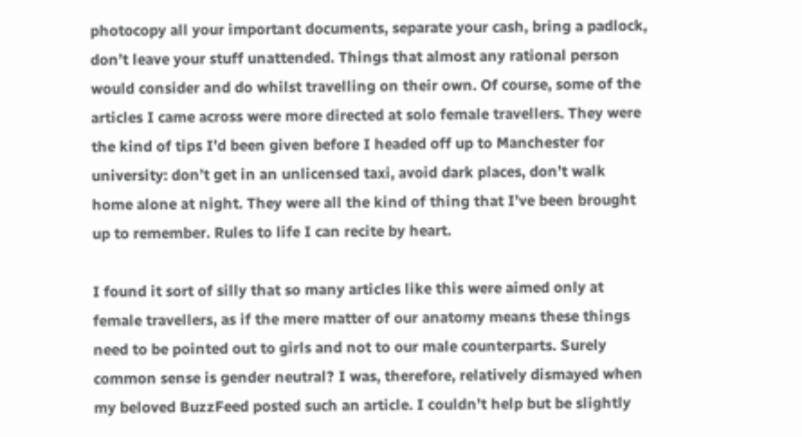photocopy all your important documents, separate your cash, bring a padlock, don’t leave your stuff unattended. Things that almost any rational person would consider and do whilst travelling on their own. Of course, some of the articles I came across were more directed at solo female travellers. They were the kind of tips I’d been given before I headed off up to Manchester for university: don’t get in an unlicensed taxi, avoid dark places, don’t walk home alone at night. They were all the kind of thing that I’ve been brought up to remember. Rules to life I can recite by heart.

I found it sort of silly that so many articles like this were aimed only at female travellers, as if the mere matter of our anatomy means these things need to be pointed out to girls and not to our male counterparts. Surely common sense is gender neutral? I was, therefore, relatively dismayed when my beloved BuzzFeed posted such an article. I couldn’t help but be slightly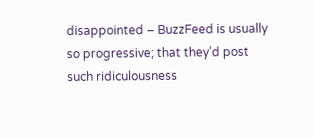disappointed – BuzzFeed is usually so progressive; that they’d post such ridiculousness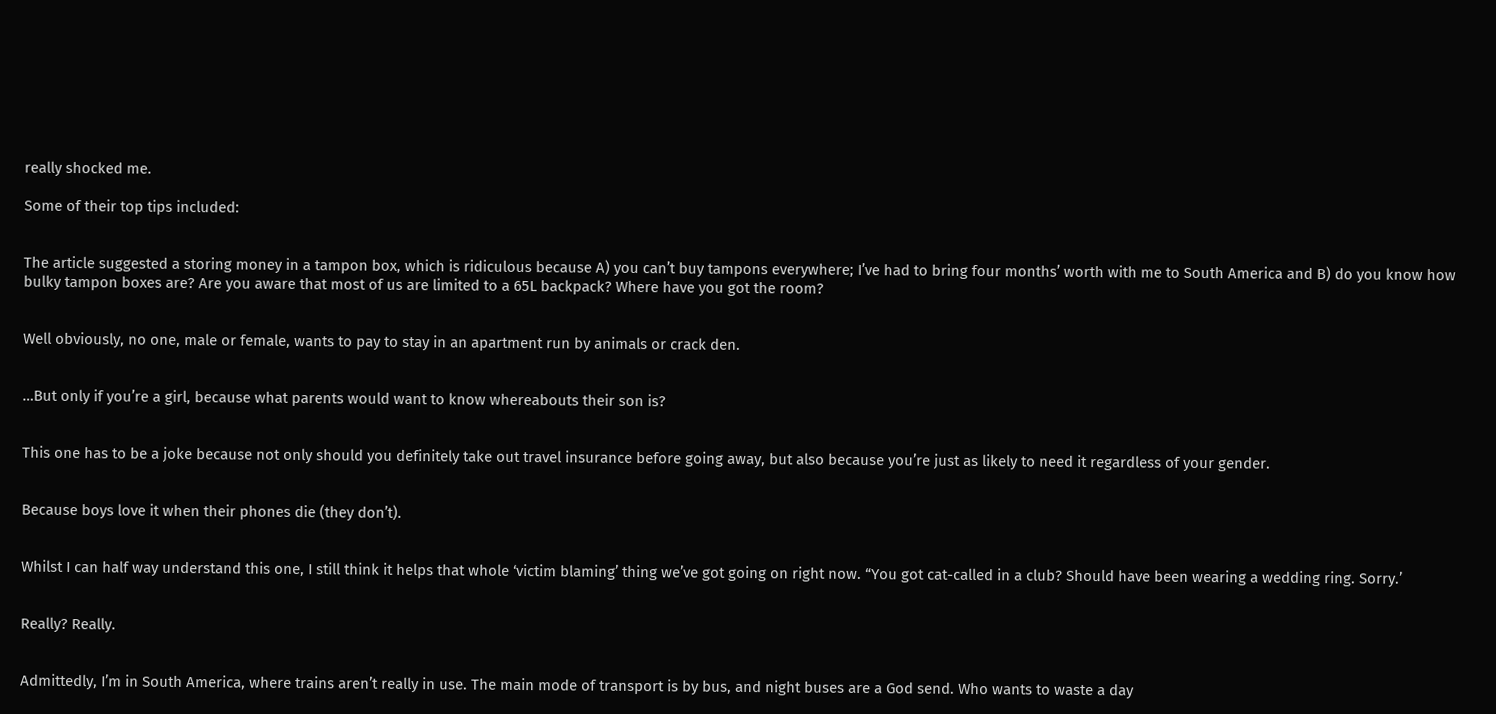really shocked me.

Some of their top tips included:


The article suggested a storing money in a tampon box, which is ridiculous because A) you can’t buy tampons everywhere; I’ve had to bring four months’ worth with me to South America and B) do you know how bulky tampon boxes are? Are you aware that most of us are limited to a 65L backpack? Where have you got the room?


Well obviously, no one, male or female, wants to pay to stay in an apartment run by animals or crack den.


…But only if you’re a girl, because what parents would want to know whereabouts their son is?


This one has to be a joke because not only should you definitely take out travel insurance before going away, but also because you’re just as likely to need it regardless of your gender.


Because boys love it when their phones die (they don’t).


Whilst I can half way understand this one, I still think it helps that whole ‘victim blaming’ thing we’ve got going on right now. “You got cat-called in a club? Should have been wearing a wedding ring. Sorry.’


Really? Really.


Admittedly, I’m in South America, where trains aren’t really in use. The main mode of transport is by bus, and night buses are a God send. Who wants to waste a day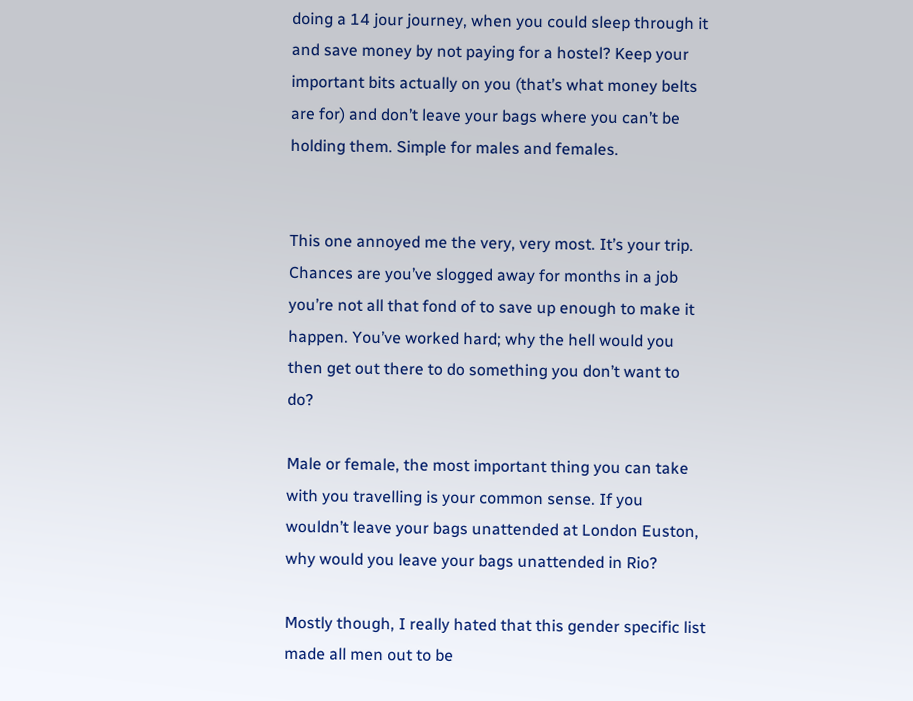doing a 14 jour journey, when you could sleep through it and save money by not paying for a hostel? Keep your important bits actually on you (that’s what money belts are for) and don’t leave your bags where you can’t be holding them. Simple for males and females.


This one annoyed me the very, very most. It’s your trip. Chances are you’ve slogged away for months in a job you’re not all that fond of to save up enough to make it happen. You’ve worked hard; why the hell would you then get out there to do something you don’t want to do?

Male or female, the most important thing you can take with you travelling is your common sense. If you wouldn’t leave your bags unattended at London Euston, why would you leave your bags unattended in Rio?

Mostly though, I really hated that this gender specific list made all men out to be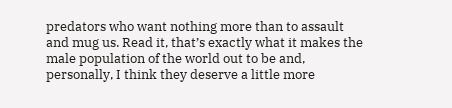predators who want nothing more than to assault and mug us. Read it, that’s exactly what it makes the male population of the world out to be and, personally, I think they deserve a little more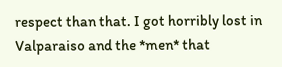respect than that. I got horribly lost in Valparaiso and the *men* that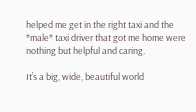helped me get in the right taxi and the *male* taxi driver that got me home were nothing but helpful and caring.

It’s a big, wide, beautiful world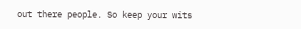out there people. So keep your wits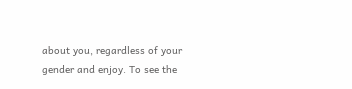about you, regardless of your gender and enjoy. To see the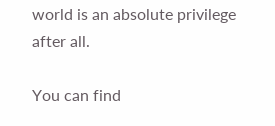world is an absolute privilege after all.

You can find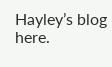Hayley’s blog here.